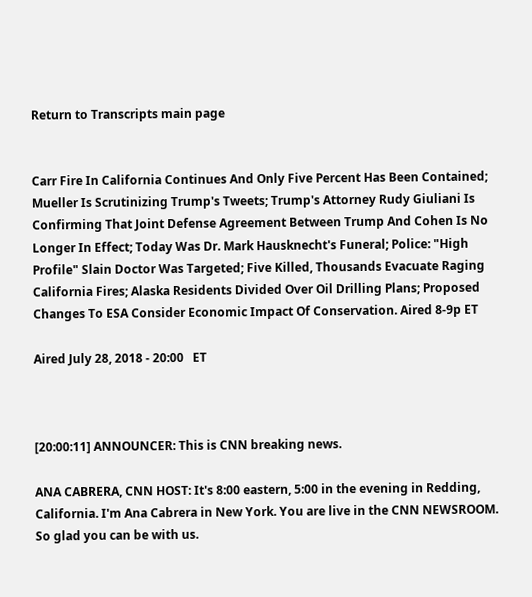Return to Transcripts main page


Carr Fire In California Continues And Only Five Percent Has Been Contained; Mueller Is Scrutinizing Trump's Tweets; Trump's Attorney Rudy Giuliani Is Confirming That Joint Defense Agreement Between Trump And Cohen Is No Longer In Effect; Today Was Dr. Mark Hausknecht's Funeral; Police: "High Profile" Slain Doctor Was Targeted; Five Killed, Thousands Evacuate Raging California Fires; Alaska Residents Divided Over Oil Drilling Plans; Proposed Changes To ESA Consider Economic Impact Of Conservation. Aired 8-9p ET

Aired July 28, 2018 - 20:00   ET



[20:00:11] ANNOUNCER: This is CNN breaking news.

ANA CABRERA, CNN HOST: It's 8:00 eastern, 5:00 in the evening in Redding, California. I'm Ana Cabrera in New York. You are live in the CNN NEWSROOM. So glad you can be with us.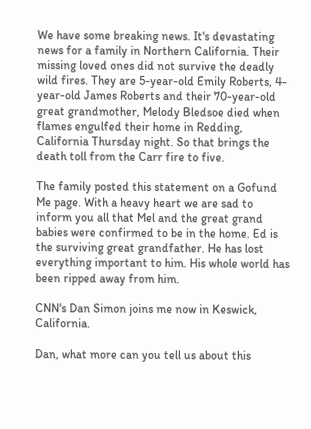We have some breaking news. It's devastating news for a family in Northern California. Their missing loved ones did not survive the deadly wild fires. They are 5-year-old Emily Roberts, 4-year-old James Roberts and their 70-year-old great grandmother, Melody Bledsoe died when flames engulfed their home in Redding, California Thursday night. So that brings the death toll from the Carr fire to five.

The family posted this statement on a Gofund Me page. With a heavy heart we are sad to inform you all that Mel and the great grand babies were confirmed to be in the home. Ed is the surviving great grandfather. He has lost everything important to him. His whole world has been ripped away from him.

CNN's Dan Simon joins me now in Keswick, California.

Dan, what more can you tell us about this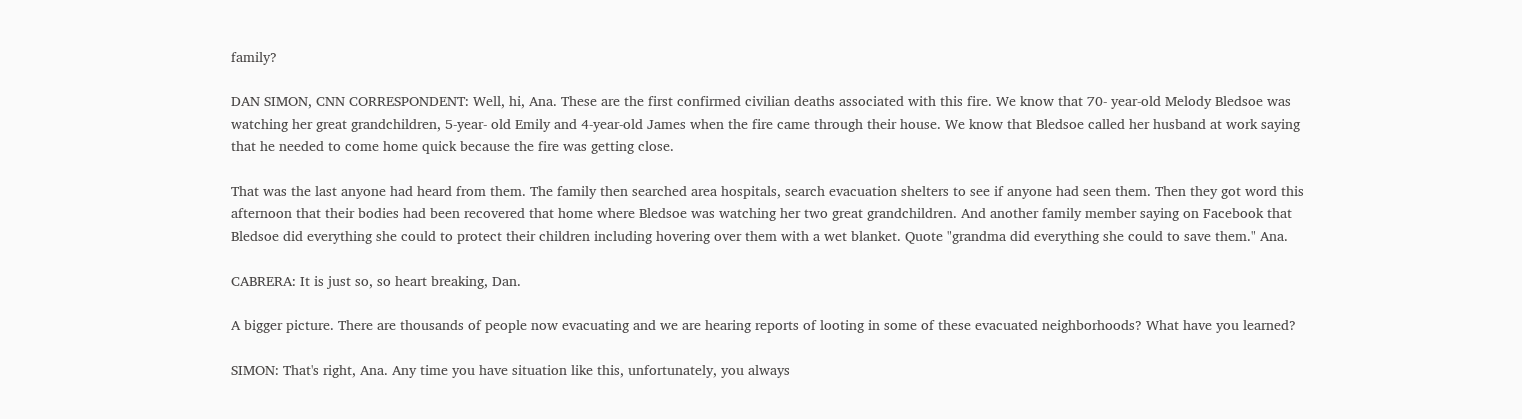family?

DAN SIMON, CNN CORRESPONDENT: Well, hi, Ana. These are the first confirmed civilian deaths associated with this fire. We know that 70- year-old Melody Bledsoe was watching her great grandchildren, 5-year- old Emily and 4-year-old James when the fire came through their house. We know that Bledsoe called her husband at work saying that he needed to come home quick because the fire was getting close.

That was the last anyone had heard from them. The family then searched area hospitals, search evacuation shelters to see if anyone had seen them. Then they got word this afternoon that their bodies had been recovered that home where Bledsoe was watching her two great grandchildren. And another family member saying on Facebook that Bledsoe did everything she could to protect their children including hovering over them with a wet blanket. Quote "grandma did everything she could to save them." Ana.

CABRERA: It is just so, so heart breaking, Dan.

A bigger picture. There are thousands of people now evacuating and we are hearing reports of looting in some of these evacuated neighborhoods? What have you learned?

SIMON: That's right, Ana. Any time you have situation like this, unfortunately, you always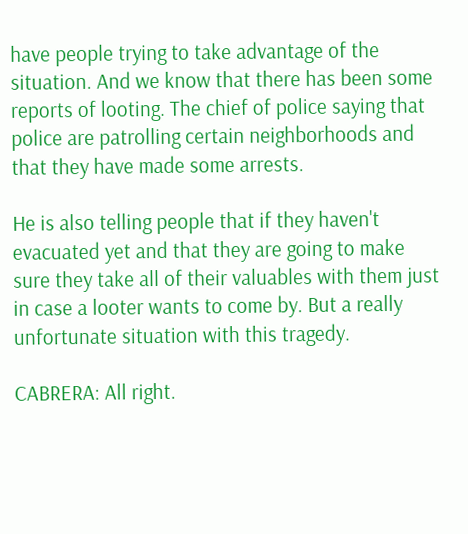have people trying to take advantage of the situation. And we know that there has been some reports of looting. The chief of police saying that police are patrolling certain neighborhoods and that they have made some arrests.

He is also telling people that if they haven't evacuated yet and that they are going to make sure they take all of their valuables with them just in case a looter wants to come by. But a really unfortunate situation with this tragedy.

CABRERA: All right.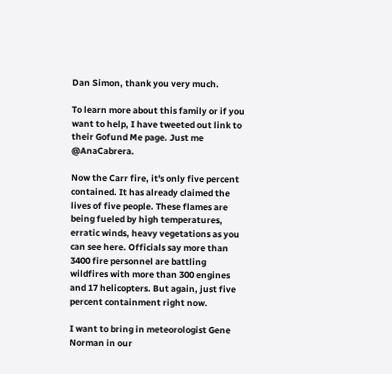Dan Simon, thank you very much.

To learn more about this family or if you want to help, I have tweeted out link to their Gofund Me page. Just me @AnaCabrera.

Now the Carr fire, it's only five percent contained. It has already claimed the lives of five people. These flames are being fueled by high temperatures, erratic winds, heavy vegetations as you can see here. Officials say more than 3400 fire personnel are battling wildfires with more than 300 engines and 17 helicopters. But again, just five percent containment right now.

I want to bring in meteorologist Gene Norman in our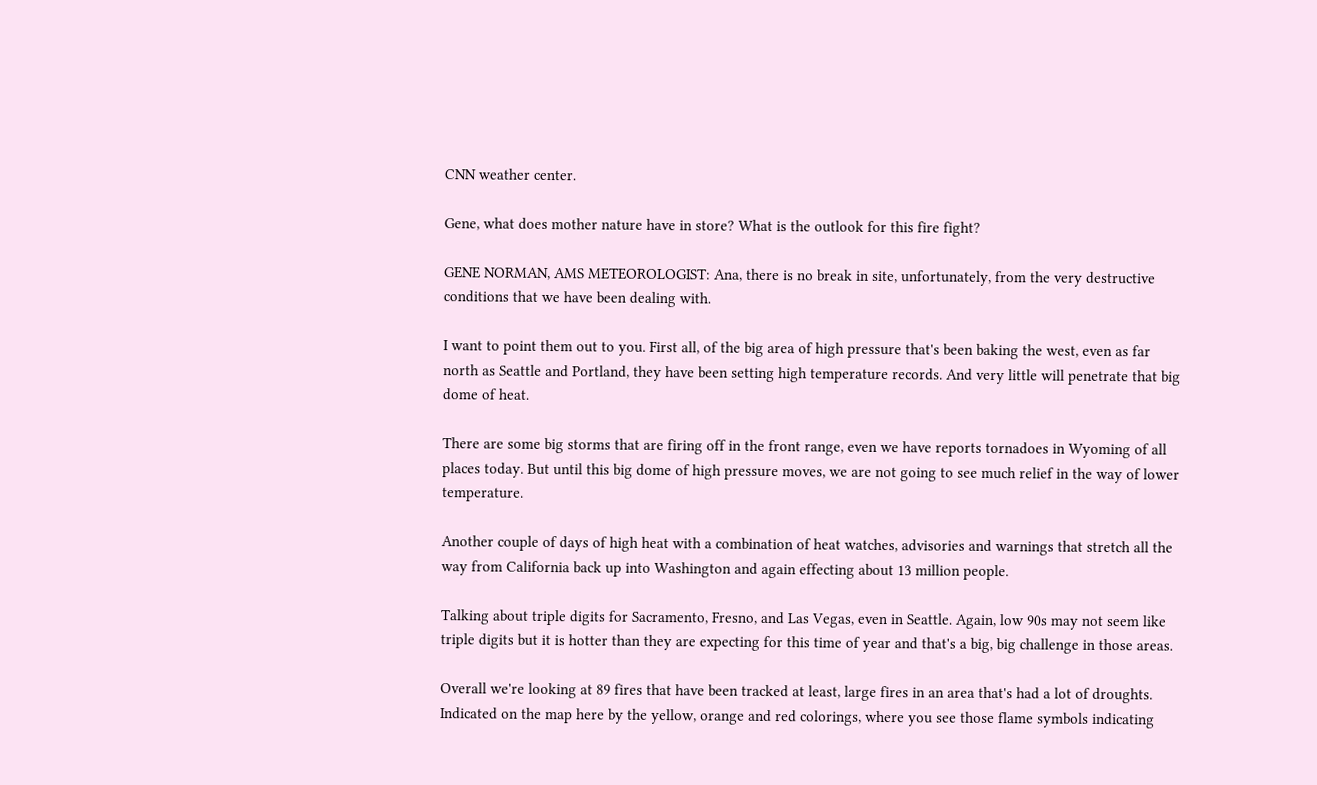CNN weather center.

Gene, what does mother nature have in store? What is the outlook for this fire fight?

GENE NORMAN, AMS METEOROLOGIST: Ana, there is no break in site, unfortunately, from the very destructive conditions that we have been dealing with.

I want to point them out to you. First all, of the big area of high pressure that's been baking the west, even as far north as Seattle and Portland, they have been setting high temperature records. And very little will penetrate that big dome of heat.

There are some big storms that are firing off in the front range, even we have reports tornadoes in Wyoming of all places today. But until this big dome of high pressure moves, we are not going to see much relief in the way of lower temperature.

Another couple of days of high heat with a combination of heat watches, advisories and warnings that stretch all the way from California back up into Washington and again effecting about 13 million people.

Talking about triple digits for Sacramento, Fresno, and Las Vegas, even in Seattle. Again, low 90s may not seem like triple digits but it is hotter than they are expecting for this time of year and that's a big, big challenge in those areas.

Overall we're looking at 89 fires that have been tracked at least, large fires in an area that's had a lot of droughts. Indicated on the map here by the yellow, orange and red colorings, where you see those flame symbols indicating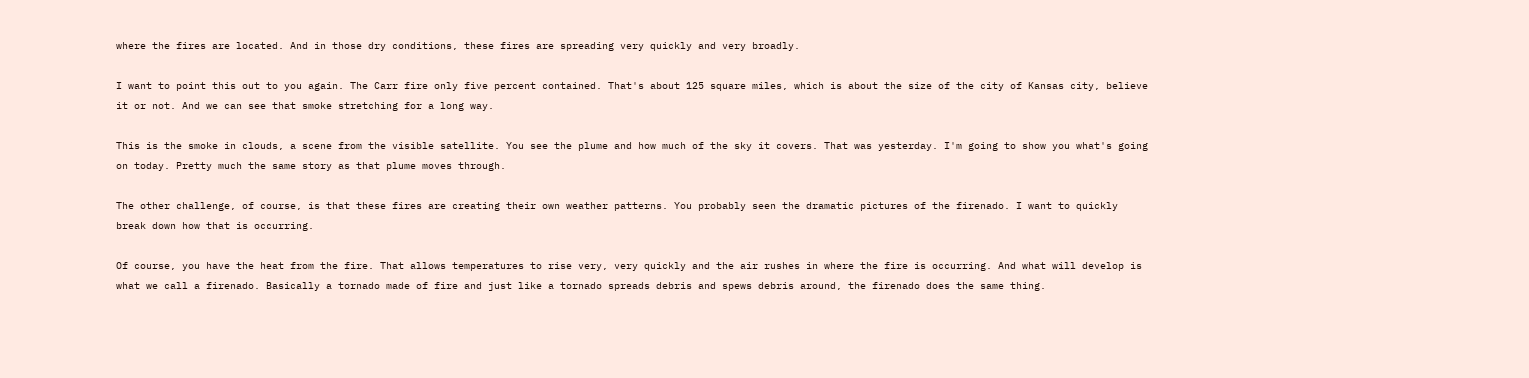where the fires are located. And in those dry conditions, these fires are spreading very quickly and very broadly.

I want to point this out to you again. The Carr fire only five percent contained. That's about 125 square miles, which is about the size of the city of Kansas city, believe it or not. And we can see that smoke stretching for a long way.

This is the smoke in clouds, a scene from the visible satellite. You see the plume and how much of the sky it covers. That was yesterday. I'm going to show you what's going on today. Pretty much the same story as that plume moves through.

The other challenge, of course, is that these fires are creating their own weather patterns. You probably seen the dramatic pictures of the firenado. I want to quickly break down how that is occurring.

Of course, you have the heat from the fire. That allows temperatures to rise very, very quickly and the air rushes in where the fire is occurring. And what will develop is what we call a firenado. Basically a tornado made of fire and just like a tornado spreads debris and spews debris around, the firenado does the same thing.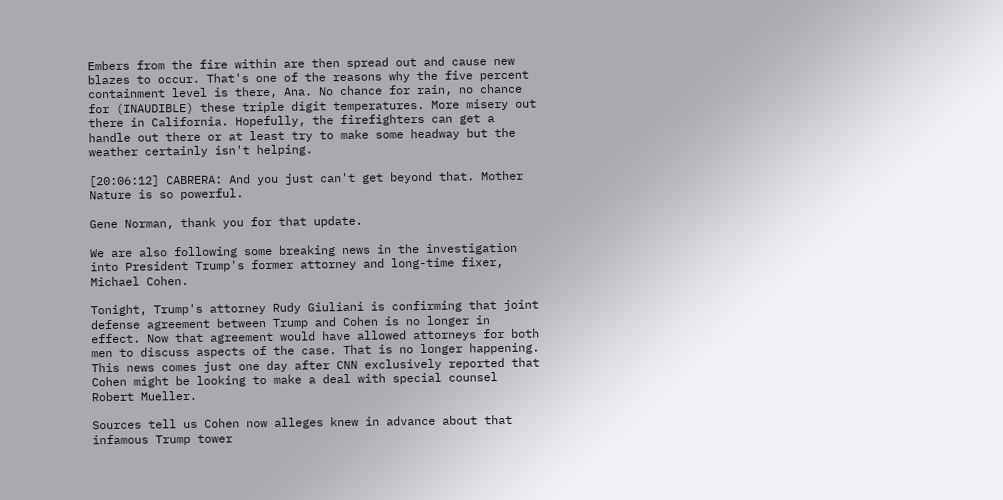Embers from the fire within are then spread out and cause new blazes to occur. That's one of the reasons why the five percent containment level is there, Ana. No chance for rain, no chance for (INAUDIBLE) these triple digit temperatures. More misery out there in California. Hopefully, the firefighters can get a handle out there or at least try to make some headway but the weather certainly isn't helping.

[20:06:12] CABRERA: And you just can't get beyond that. Mother Nature is so powerful.

Gene Norman, thank you for that update.

We are also following some breaking news in the investigation into President Trump's former attorney and long-time fixer, Michael Cohen.

Tonight, Trump's attorney Rudy Giuliani is confirming that joint defense agreement between Trump and Cohen is no longer in effect. Now that agreement would have allowed attorneys for both men to discuss aspects of the case. That is no longer happening. This news comes just one day after CNN exclusively reported that Cohen might be looking to make a deal with special counsel Robert Mueller.

Sources tell us Cohen now alleges knew in advance about that infamous Trump tower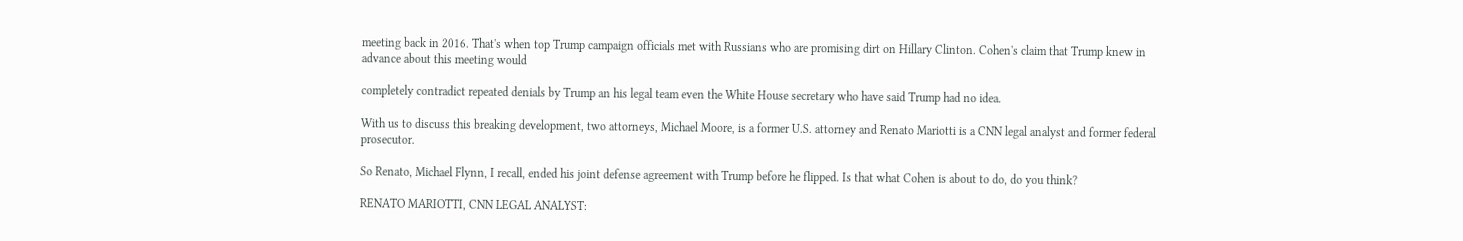meeting back in 2016. That's when top Trump campaign officials met with Russians who are promising dirt on Hillary Clinton. Cohen's claim that Trump knew in advance about this meeting would

completely contradict repeated denials by Trump an his legal team even the White House secretary who have said Trump had no idea.

With us to discuss this breaking development, two attorneys, Michael Moore, is a former U.S. attorney and Renato Mariotti is a CNN legal analyst and former federal prosecutor.

So Renato, Michael Flynn, I recall, ended his joint defense agreement with Trump before he flipped. Is that what Cohen is about to do, do you think?

RENATO MARIOTTI, CNN LEGAL ANALYST: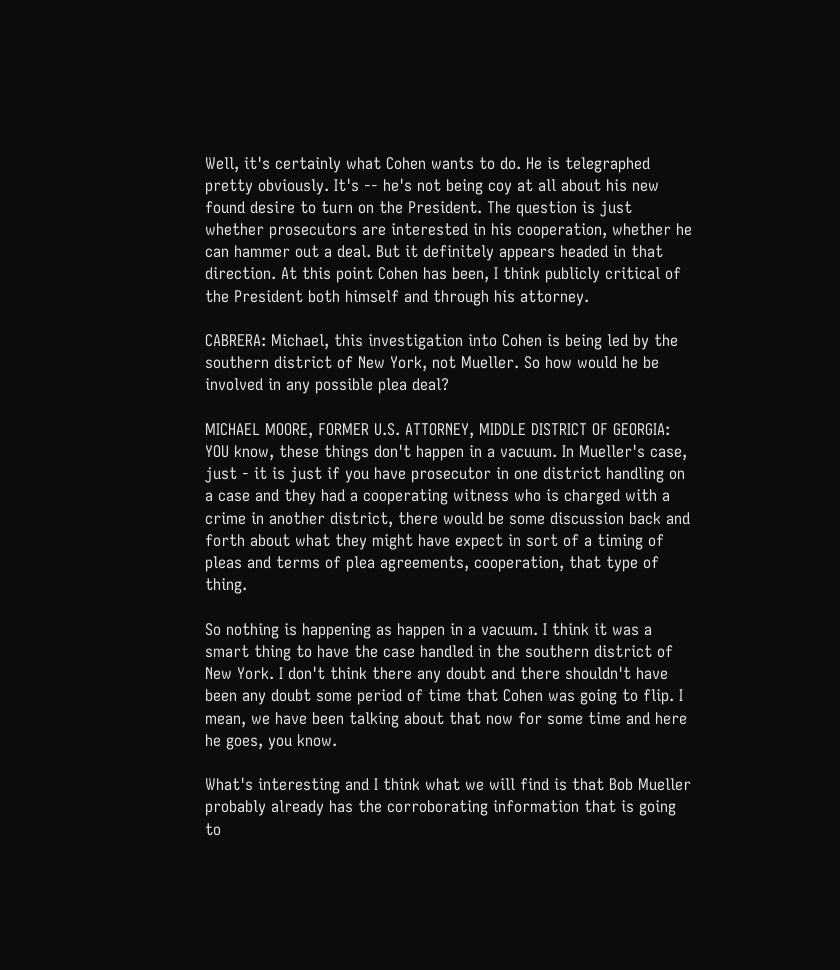Well, it's certainly what Cohen wants to do. He is telegraphed pretty obviously. It's -- he's not being coy at all about his new found desire to turn on the President. The question is just whether prosecutors are interested in his cooperation, whether he can hammer out a deal. But it definitely appears headed in that direction. At this point Cohen has been, I think publicly critical of the President both himself and through his attorney.

CABRERA: Michael, this investigation into Cohen is being led by the southern district of New York, not Mueller. So how would he be involved in any possible plea deal?

MICHAEL MOORE, FORMER U.S. ATTORNEY, MIDDLE DISTRICT OF GEORGIA: YOU know, these things don't happen in a vacuum. In Mueller's case, just - it is just if you have prosecutor in one district handling on a case and they had a cooperating witness who is charged with a crime in another district, there would be some discussion back and forth about what they might have expect in sort of a timing of pleas and terms of plea agreements, cooperation, that type of thing.

So nothing is happening as happen in a vacuum. I think it was a smart thing to have the case handled in the southern district of New York. I don't think there any doubt and there shouldn't have been any doubt some period of time that Cohen was going to flip. I mean, we have been talking about that now for some time and here he goes, you know.

What's interesting and I think what we will find is that Bob Mueller probably already has the corroborating information that is going to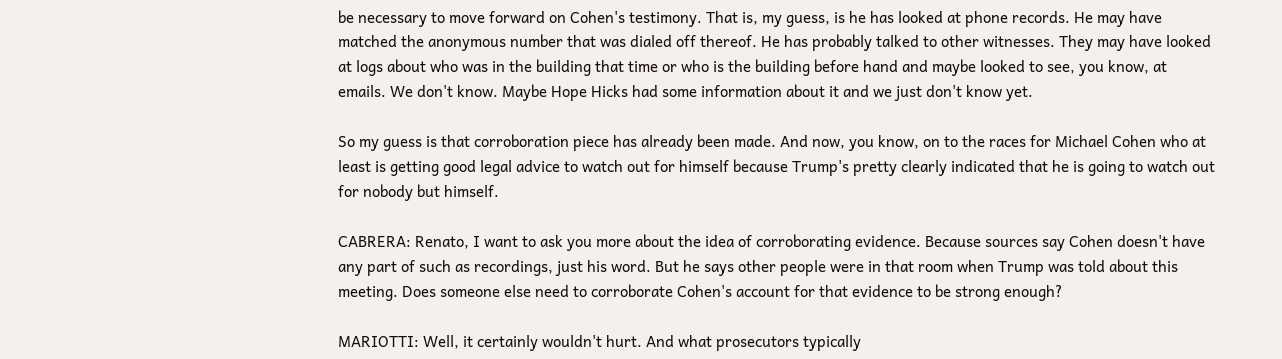be necessary to move forward on Cohen's testimony. That is, my guess, is he has looked at phone records. He may have matched the anonymous number that was dialed off thereof. He has probably talked to other witnesses. They may have looked at logs about who was in the building that time or who is the building before hand and maybe looked to see, you know, at emails. We don't know. Maybe Hope Hicks had some information about it and we just don't know yet.

So my guess is that corroboration piece has already been made. And now, you know, on to the races for Michael Cohen who at least is getting good legal advice to watch out for himself because Trump's pretty clearly indicated that he is going to watch out for nobody but himself.

CABRERA: Renato, I want to ask you more about the idea of corroborating evidence. Because sources say Cohen doesn't have any part of such as recordings, just his word. But he says other people were in that room when Trump was told about this meeting. Does someone else need to corroborate Cohen's account for that evidence to be strong enough?

MARIOTTI: Well, it certainly wouldn't hurt. And what prosecutors typically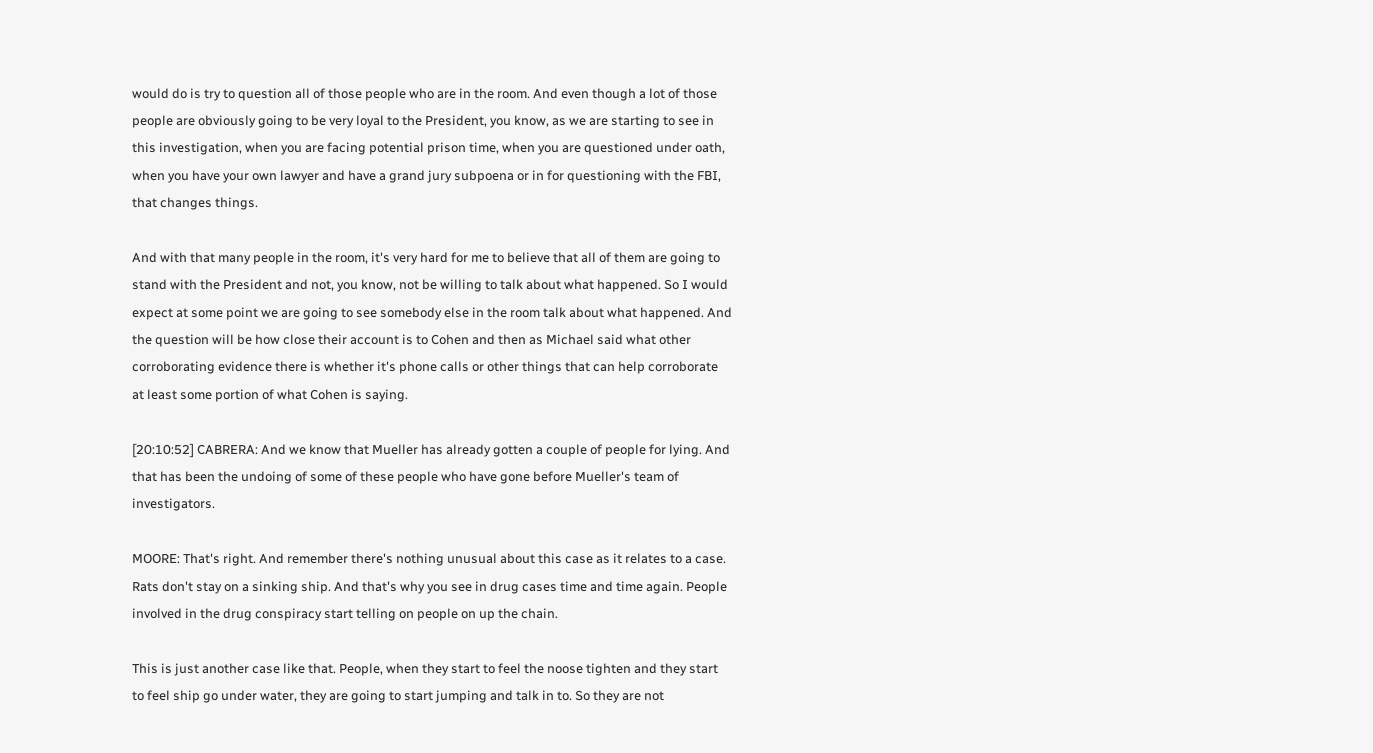would do is try to question all of those people who are in the room. And even though a lot of those people are obviously going to be very loyal to the President, you know, as we are starting to see in this investigation, when you are facing potential prison time, when you are questioned under oath, when you have your own lawyer and have a grand jury subpoena or in for questioning with the FBI, that changes things.

And with that many people in the room, it's very hard for me to believe that all of them are going to stand with the President and not, you know, not be willing to talk about what happened. So I would expect at some point we are going to see somebody else in the room talk about what happened. And the question will be how close their account is to Cohen and then as Michael said what other corroborating evidence there is whether it's phone calls or other things that can help corroborate at least some portion of what Cohen is saying.

[20:10:52] CABRERA: And we know that Mueller has already gotten a couple of people for lying. And that has been the undoing of some of these people who have gone before Mueller's team of investigators.

MOORE: That's right. And remember there's nothing unusual about this case as it relates to a case. Rats don't stay on a sinking ship. And that's why you see in drug cases time and time again. People involved in the drug conspiracy start telling on people on up the chain.

This is just another case like that. People, when they start to feel the noose tighten and they start to feel ship go under water, they are going to start jumping and talk in to. So they are not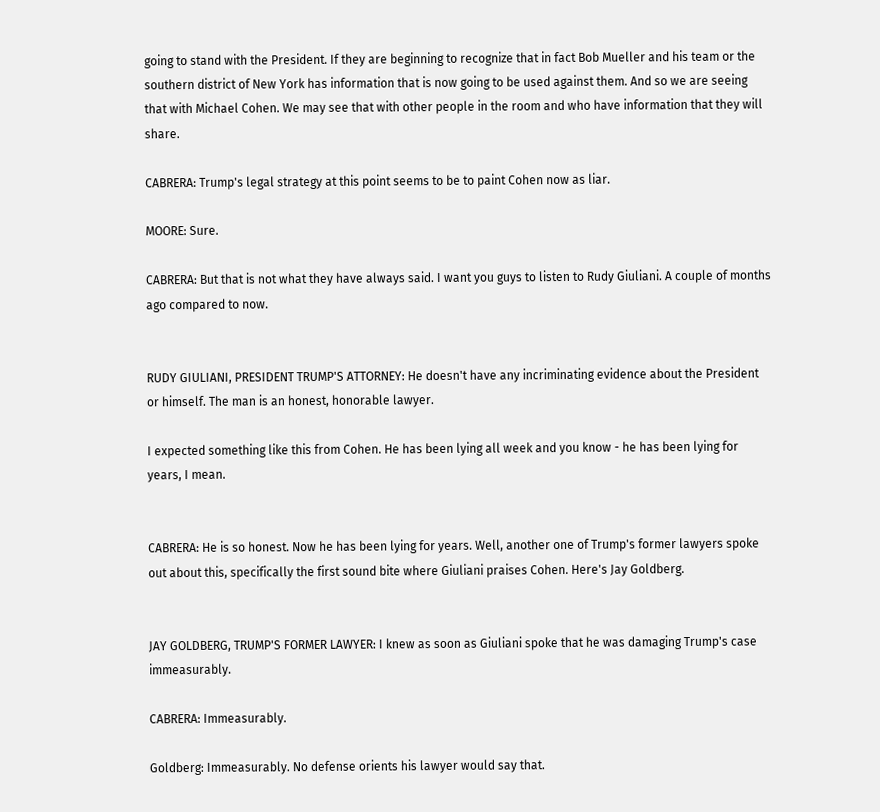going to stand with the President. If they are beginning to recognize that in fact Bob Mueller and his team or the southern district of New York has information that is now going to be used against them. And so we are seeing that with Michael Cohen. We may see that with other people in the room and who have information that they will share.

CABRERA: Trump's legal strategy at this point seems to be to paint Cohen now as liar.

MOORE: Sure.

CABRERA: But that is not what they have always said. I want you guys to listen to Rudy Giuliani. A couple of months ago compared to now.


RUDY GIULIANI, PRESIDENT TRUMP'S ATTORNEY: He doesn't have any incriminating evidence about the President or himself. The man is an honest, honorable lawyer.

I expected something like this from Cohen. He has been lying all week and you know - he has been lying for years, I mean.


CABRERA: He is so honest. Now he has been lying for years. Well, another one of Trump's former lawyers spoke out about this, specifically the first sound bite where Giuliani praises Cohen. Here's Jay Goldberg.


JAY GOLDBERG, TRUMP'S FORMER LAWYER: I knew as soon as Giuliani spoke that he was damaging Trump's case immeasurably.

CABRERA: Immeasurably.

Goldberg: Immeasurably. No defense orients his lawyer would say that.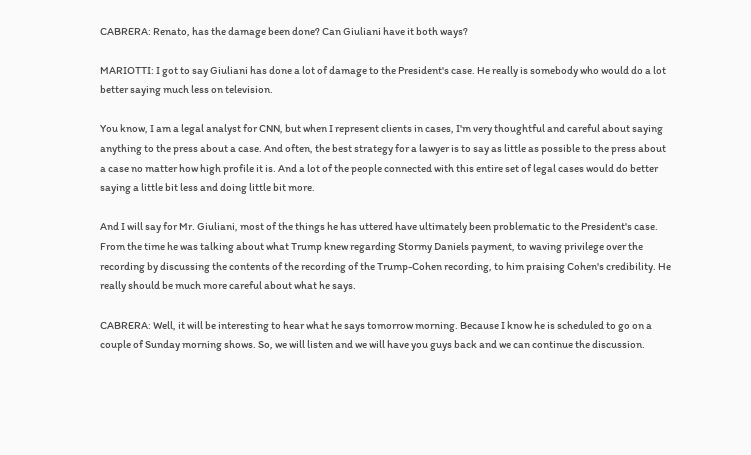CABRERA: Renato, has the damage been done? Can Giuliani have it both ways?

MARIOTTI: I got to say Giuliani has done a lot of damage to the President's case. He really is somebody who would do a lot better saying much less on television.

You know, I am a legal analyst for CNN, but when I represent clients in cases, I'm very thoughtful and careful about saying anything to the press about a case. And often, the best strategy for a lawyer is to say as little as possible to the press about a case no matter how high profile it is. And a lot of the people connected with this entire set of legal cases would do better saying a little bit less and doing little bit more.

And I will say for Mr. Giuliani, most of the things he has uttered have ultimately been problematic to the President's case. From the time he was talking about what Trump knew regarding Stormy Daniels payment, to waving privilege over the recording by discussing the contents of the recording of the Trump-Cohen recording, to him praising Cohen's credibility. He really should be much more careful about what he says.

CABRERA: Well, it will be interesting to hear what he says tomorrow morning. Because I know he is scheduled to go on a couple of Sunday morning shows. So, we will listen and we will have you guys back and we can continue the discussion.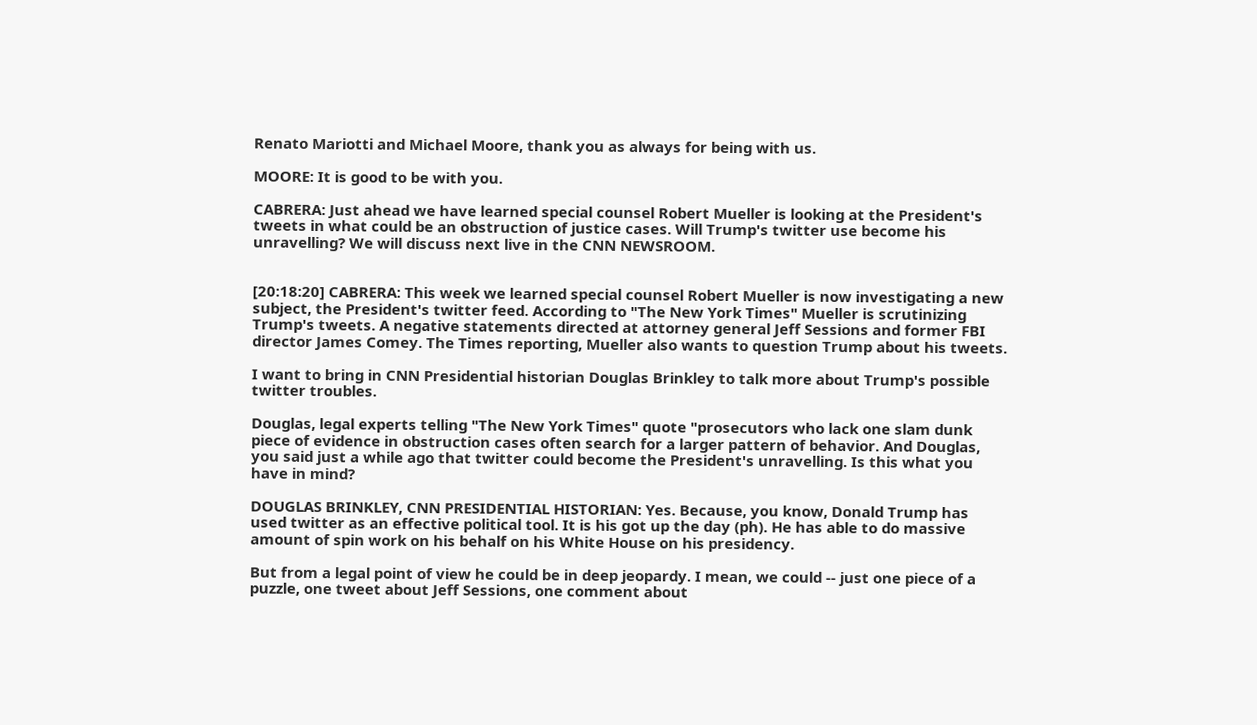Renato Mariotti and Michael Moore, thank you as always for being with us.

MOORE: It is good to be with you.

CABRERA: Just ahead we have learned special counsel Robert Mueller is looking at the President's tweets in what could be an obstruction of justice cases. Will Trump's twitter use become his unravelling? We will discuss next live in the CNN NEWSROOM.


[20:18:20] CABRERA: This week we learned special counsel Robert Mueller is now investigating a new subject, the President's twitter feed. According to "The New York Times" Mueller is scrutinizing Trump's tweets. A negative statements directed at attorney general Jeff Sessions and former FBI director James Comey. The Times reporting, Mueller also wants to question Trump about his tweets.

I want to bring in CNN Presidential historian Douglas Brinkley to talk more about Trump's possible twitter troubles.

Douglas, legal experts telling "The New York Times" quote "prosecutors who lack one slam dunk piece of evidence in obstruction cases often search for a larger pattern of behavior. And Douglas, you said just a while ago that twitter could become the President's unravelling. Is this what you have in mind?

DOUGLAS BRINKLEY, CNN PRESIDENTIAL HISTORIAN: Yes. Because, you know, Donald Trump has used twitter as an effective political tool. It is his got up the day (ph). He has able to do massive amount of spin work on his behalf on his White House on his presidency.

But from a legal point of view he could be in deep jeopardy. I mean, we could -- just one piece of a puzzle, one tweet about Jeff Sessions, one comment about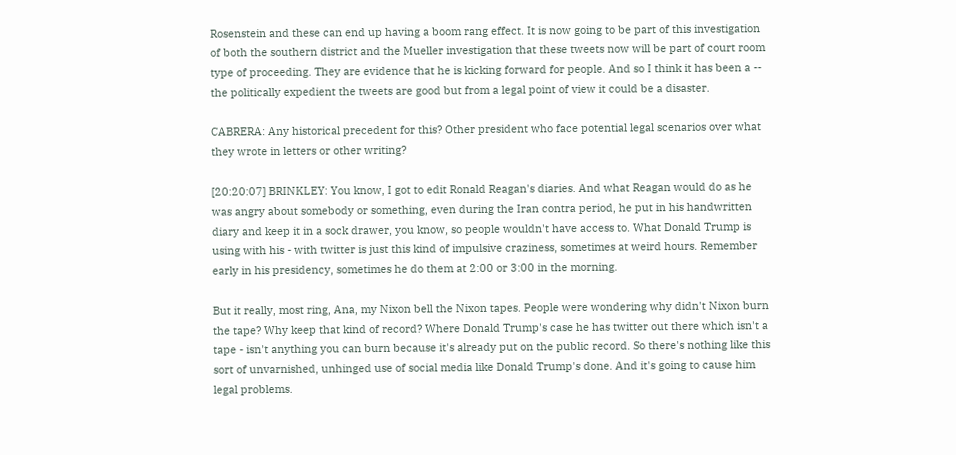Rosenstein and these can end up having a boom rang effect. It is now going to be part of this investigation of both the southern district and the Mueller investigation that these tweets now will be part of court room type of proceeding. They are evidence that he is kicking forward for people. And so I think it has been a -- the politically expedient the tweets are good but from a legal point of view it could be a disaster.

CABRERA: Any historical precedent for this? Other president who face potential legal scenarios over what they wrote in letters or other writing?

[20:20:07] BRINKLEY: You know, I got to edit Ronald Reagan's diaries. And what Reagan would do as he was angry about somebody or something, even during the Iran contra period, he put in his handwritten diary and keep it in a sock drawer, you know, so people wouldn't have access to. What Donald Trump is using with his - with twitter is just this kind of impulsive craziness, sometimes at weird hours. Remember early in his presidency, sometimes he do them at 2:00 or 3:00 in the morning.

But it really, most ring, Ana, my Nixon bell the Nixon tapes. People were wondering why didn't Nixon burn the tape? Why keep that kind of record? Where Donald Trump's case he has twitter out there which isn't a tape - isn't anything you can burn because it's already put on the public record. So there's nothing like this sort of unvarnished, unhinged use of social media like Donald Trump's done. And it's going to cause him legal problems.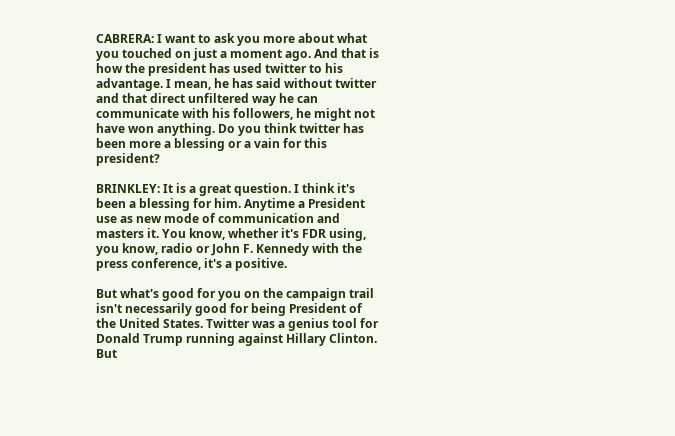CABRERA: I want to ask you more about what you touched on just a moment ago. And that is how the president has used twitter to his advantage. I mean, he has said without twitter and that direct unfiltered way he can communicate with his followers, he might not have won anything. Do you think twitter has been more a blessing or a vain for this president?

BRINKLEY: It is a great question. I think it's been a blessing for him. Anytime a President use as new mode of communication and masters it. You know, whether it's FDR using, you know, radio or John F. Kennedy with the press conference, it's a positive.

But what's good for you on the campaign trail isn't necessarily good for being President of the United States. Twitter was a genius tool for Donald Trump running against Hillary Clinton. But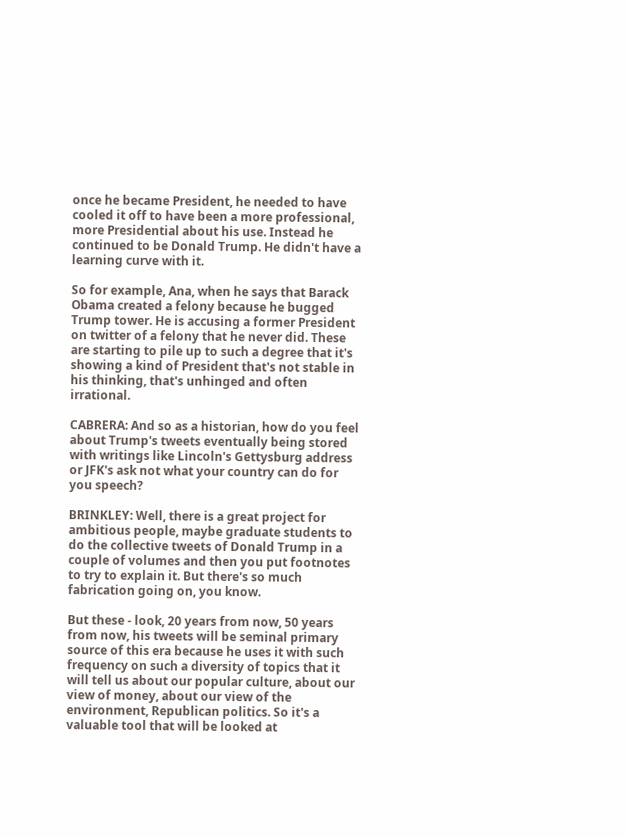once he became President, he needed to have cooled it off to have been a more professional, more Presidential about his use. Instead he continued to be Donald Trump. He didn't have a learning curve with it.

So for example, Ana, when he says that Barack Obama created a felony because he bugged Trump tower. He is accusing a former President on twitter of a felony that he never did. These are starting to pile up to such a degree that it's showing a kind of President that's not stable in his thinking, that's unhinged and often irrational.

CABRERA: And so as a historian, how do you feel about Trump's tweets eventually being stored with writings like Lincoln's Gettysburg address or JFK's ask not what your country can do for you speech?

BRINKLEY: Well, there is a great project for ambitious people, maybe graduate students to do the collective tweets of Donald Trump in a couple of volumes and then you put footnotes to try to explain it. But there's so much fabrication going on, you know.

But these - look, 20 years from now, 50 years from now, his tweets will be seminal primary source of this era because he uses it with such frequency on such a diversity of topics that it will tell us about our popular culture, about our view of money, about our view of the environment, Republican politics. So it's a valuable tool that will be looked at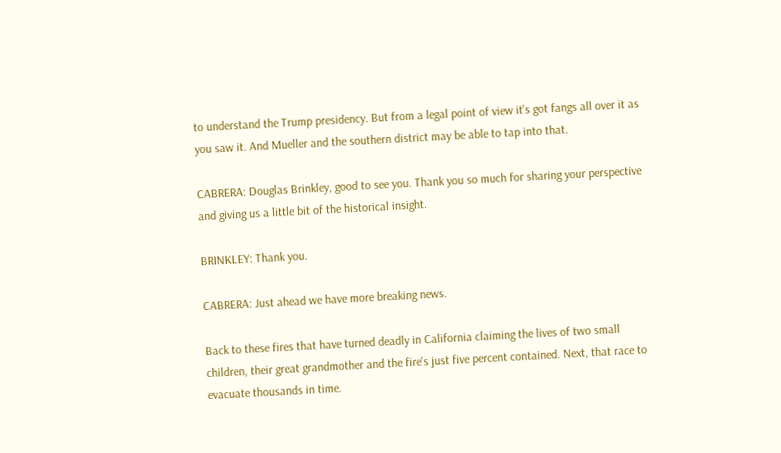to understand the Trump presidency. But from a legal point of view it's got fangs all over it as you saw it. And Mueller and the southern district may be able to tap into that.

CABRERA: Douglas Brinkley, good to see you. Thank you so much for sharing your perspective and giving us a little bit of the historical insight.

BRINKLEY: Thank you.

CABRERA: Just ahead we have more breaking news.

Back to these fires that have turned deadly in California claiming the lives of two small children, their great grandmother and the fire's just five percent contained. Next, that race to evacuate thousands in time.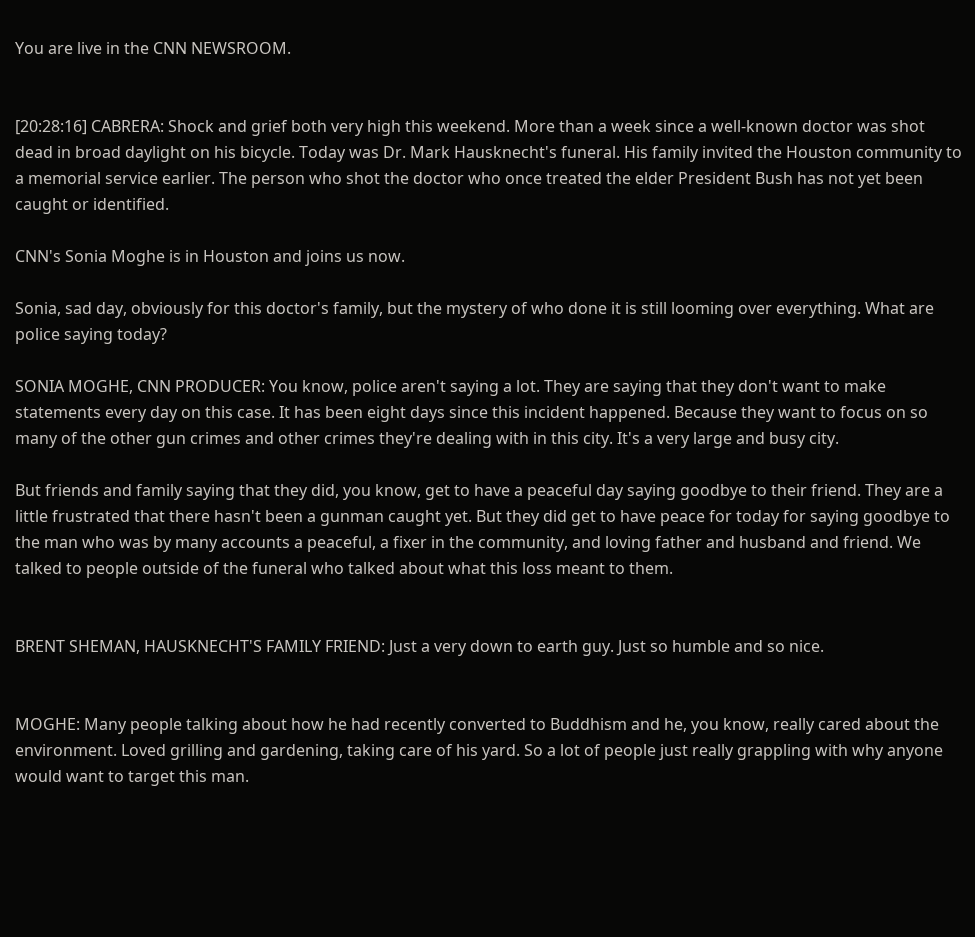You are live in the CNN NEWSROOM.


[20:28:16] CABRERA: Shock and grief both very high this weekend. More than a week since a well-known doctor was shot dead in broad daylight on his bicycle. Today was Dr. Mark Hausknecht's funeral. His family invited the Houston community to a memorial service earlier. The person who shot the doctor who once treated the elder President Bush has not yet been caught or identified.

CNN's Sonia Moghe is in Houston and joins us now.

Sonia, sad day, obviously for this doctor's family, but the mystery of who done it is still looming over everything. What are police saying today?

SONIA MOGHE, CNN PRODUCER: You know, police aren't saying a lot. They are saying that they don't want to make statements every day on this case. It has been eight days since this incident happened. Because they want to focus on so many of the other gun crimes and other crimes they're dealing with in this city. It's a very large and busy city.

But friends and family saying that they did, you know, get to have a peaceful day saying goodbye to their friend. They are a little frustrated that there hasn't been a gunman caught yet. But they did get to have peace for today for saying goodbye to the man who was by many accounts a peaceful, a fixer in the community, and loving father and husband and friend. We talked to people outside of the funeral who talked about what this loss meant to them.


BRENT SHEMAN, HAUSKNECHT'S FAMILY FRIEND: Just a very down to earth guy. Just so humble and so nice.


MOGHE: Many people talking about how he had recently converted to Buddhism and he, you know, really cared about the environment. Loved grilling and gardening, taking care of his yard. So a lot of people just really grappling with why anyone would want to target this man.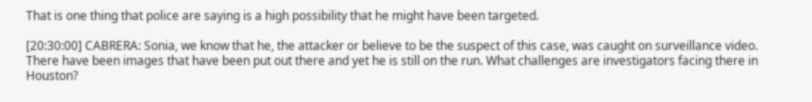That is one thing that police are saying is a high possibility that he might have been targeted.

[20:30:00] CABRERA: Sonia, we know that he, the attacker or believe to be the suspect of this case, was caught on surveillance video. There have been images that have been put out there and yet he is still on the run. What challenges are investigators facing there in Houston?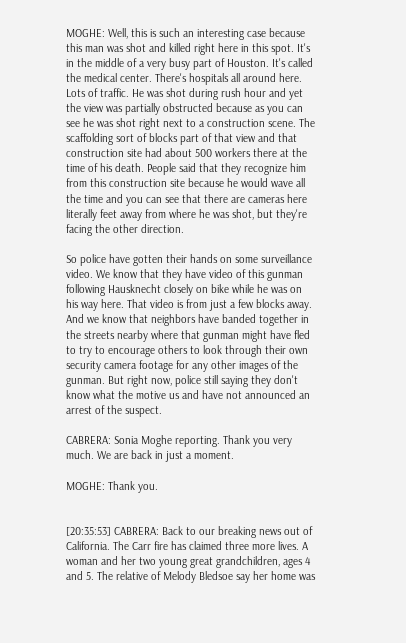MOGHE: Well, this is such an interesting case because this man was shot and killed right here in this spot. It's in the middle of a very busy part of Houston. It's called the medical center. There's hospitals all around here. Lots of traffic. He was shot during rush hour and yet the view was partially obstructed because as you can see he was shot right next to a construction scene. The scaffolding sort of blocks part of that view and that construction site had about 500 workers there at the time of his death. People said that they recognize him from this construction site because he would wave all the time and you can see that there are cameras here literally feet away from where he was shot, but they're facing the other direction.

So police have gotten their hands on some surveillance video. We know that they have video of this gunman following Hausknecht closely on bike while he was on his way here. That video is from just a few blocks away. And we know that neighbors have banded together in the streets nearby where that gunman might have fled to try to encourage others to look through their own security camera footage for any other images of the gunman. But right now, police still saying they don't know what the motive us and have not announced an arrest of the suspect.

CABRERA: Sonia Moghe reporting. Thank you very much. We are back in just a moment.

MOGHE: Thank you.


[20:35:53] CABRERA: Back to our breaking news out of California. The Carr fire has claimed three more lives. A woman and her two young great grandchildren, ages 4 and 5. The relative of Melody Bledsoe say her home was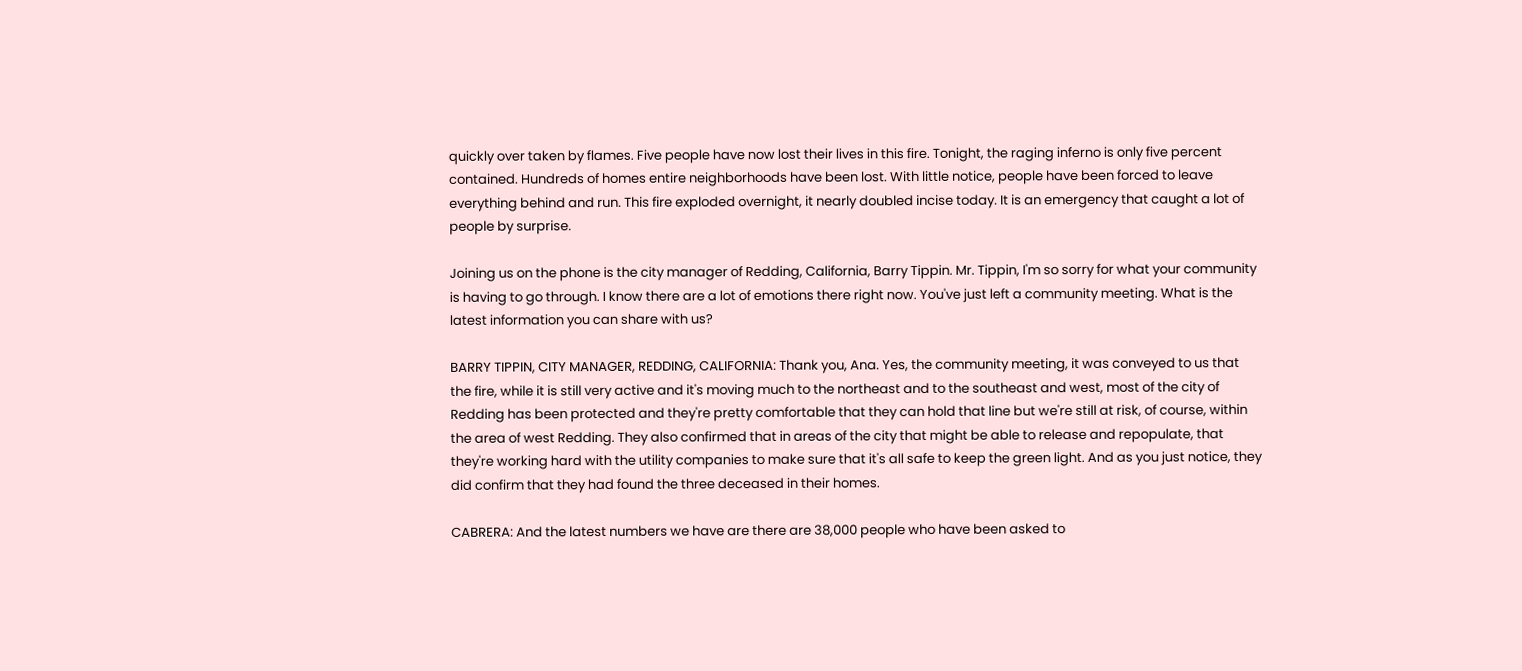quickly over taken by flames. Five people have now lost their lives in this fire. Tonight, the raging inferno is only five percent contained. Hundreds of homes entire neighborhoods have been lost. With little notice, people have been forced to leave everything behind and run. This fire exploded overnight, it nearly doubled incise today. It is an emergency that caught a lot of people by surprise.

Joining us on the phone is the city manager of Redding, California, Barry Tippin. Mr. Tippin, I'm so sorry for what your community is having to go through. I know there are a lot of emotions there right now. You've just left a community meeting. What is the latest information you can share with us?

BARRY TIPPIN, CITY MANAGER, REDDING, CALIFORNIA: Thank you, Ana. Yes, the community meeting, it was conveyed to us that the fire, while it is still very active and it's moving much to the northeast and to the southeast and west, most of the city of Redding has been protected and they're pretty comfortable that they can hold that line but we're still at risk, of course, within the area of west Redding. They also confirmed that in areas of the city that might be able to release and repopulate, that they're working hard with the utility companies to make sure that it's all safe to keep the green light. And as you just notice, they did confirm that they had found the three deceased in their homes.

CABRERA: And the latest numbers we have are there are 38,000 people who have been asked to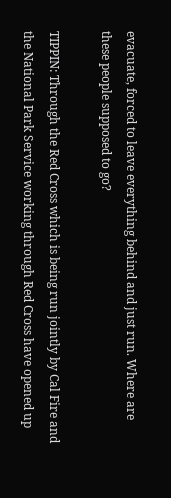evacuate, forced to leave everything behind and just run. Where are these people supposed to go?

TIPPIN: Through the Red Cross which is being run jointly by Cal Fire and the National Park Service working through Red Cross have opened up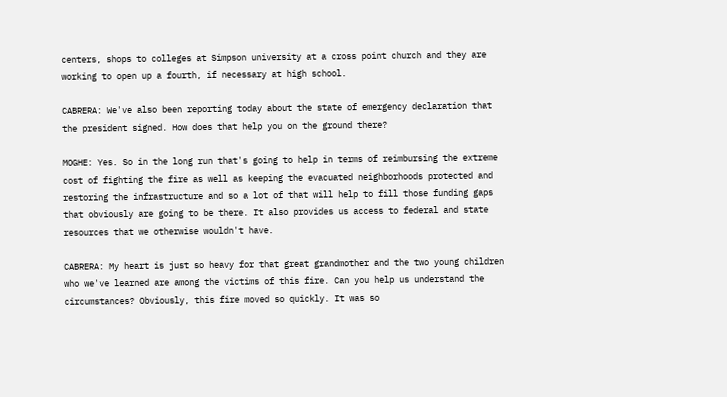centers, shops to colleges at Simpson university at a cross point church and they are working to open up a fourth, if necessary at high school.

CABRERA: We've also been reporting today about the state of emergency declaration that the president signed. How does that help you on the ground there?

MOGHE: Yes. So in the long run that's going to help in terms of reimbursing the extreme cost of fighting the fire as well as keeping the evacuated neighborhoods protected and restoring the infrastructure and so a lot of that will help to fill those funding gaps that obviously are going to be there. It also provides us access to federal and state resources that we otherwise wouldn't have.

CABRERA: My heart is just so heavy for that great grandmother and the two young children who we've learned are among the victims of this fire. Can you help us understand the circumstances? Obviously, this fire moved so quickly. It was so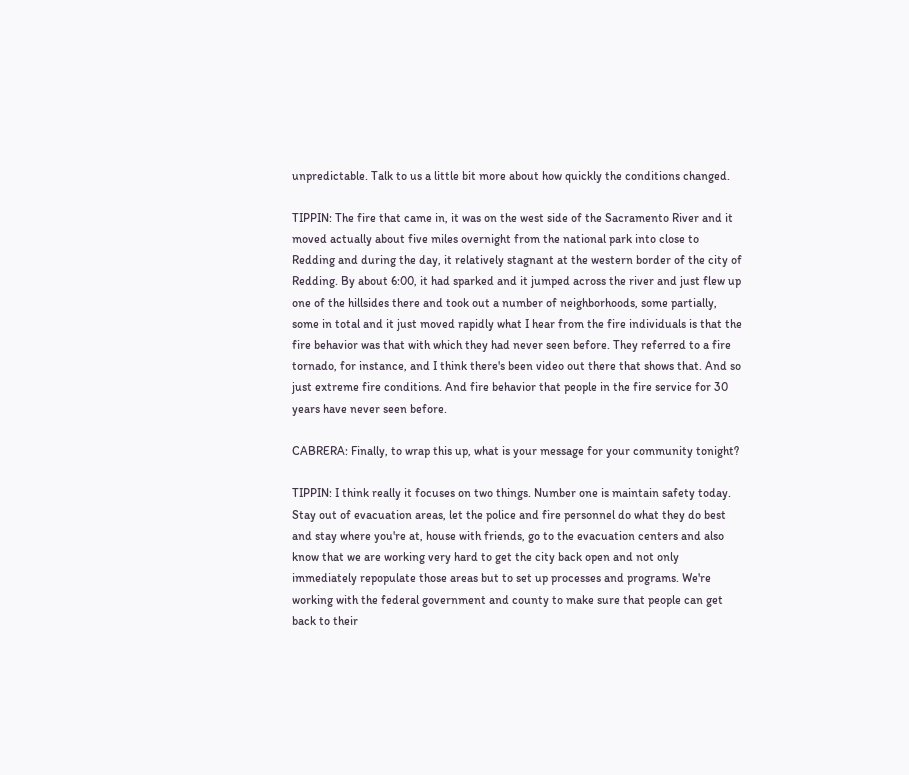unpredictable. Talk to us a little bit more about how quickly the conditions changed.

TIPPIN: The fire that came in, it was on the west side of the Sacramento River and it moved actually about five miles overnight from the national park into close to Redding and during the day, it relatively stagnant at the western border of the city of Redding. By about 6:00, it had sparked and it jumped across the river and just flew up one of the hillsides there and took out a number of neighborhoods, some partially, some in total and it just moved rapidly what I hear from the fire individuals is that the fire behavior was that with which they had never seen before. They referred to a fire tornado, for instance, and I think there's been video out there that shows that. And so just extreme fire conditions. And fire behavior that people in the fire service for 30 years have never seen before.

CABRERA: Finally, to wrap this up, what is your message for your community tonight?

TIPPIN: I think really it focuses on two things. Number one is maintain safety today. Stay out of evacuation areas, let the police and fire personnel do what they do best and stay where you're at, house with friends, go to the evacuation centers and also know that we are working very hard to get the city back open and not only immediately repopulate those areas but to set up processes and programs. We're working with the federal government and county to make sure that people can get back to their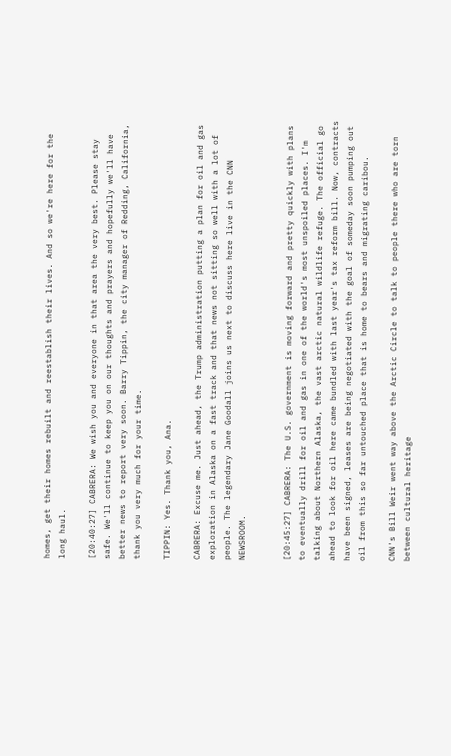homes, get their homes rebuilt and reestablish their lives. And so we're here for the long haul.

[20:40:27] CABRERA: We wish you and everyone in that area the very best. Please stay safe. We'll continue to keep you on our thoughts and prayers and hopefully we'll have better news to report very soon. Barry Tippin, the city manager of Redding, California, thank you very much for your time.

TIPPIN: Yes. Thank you, Ana.

CABRERA: Excuse me. Just ahead, the Trump administration putting a plan for oil and gas exploration in Alaska on a fast track and that news not sitting so well with a lot of people. The legendary Jane Goodall joins us next to discuss here live in the CNN NEWSROOM.


[20:45:27] CABRERA: The U.S. government is moving forward and pretty quickly with plans to eventually drill for oil and gas in one of the world's most unspoiled places. I'm talking about Northern Alaska, the vast arctic natural wildlife refuge. The official go ahead to look for oil here came bundled with last year's tax reform bill. Now, contracts have been signed, leases are being negotiated with the goal of someday soon pumping out oil from this so far untouched place that is home to bears and migrating caribou.

CNN's Bill Weir went way above the Arctic Circle to talk to people there who are torn between cultural heritage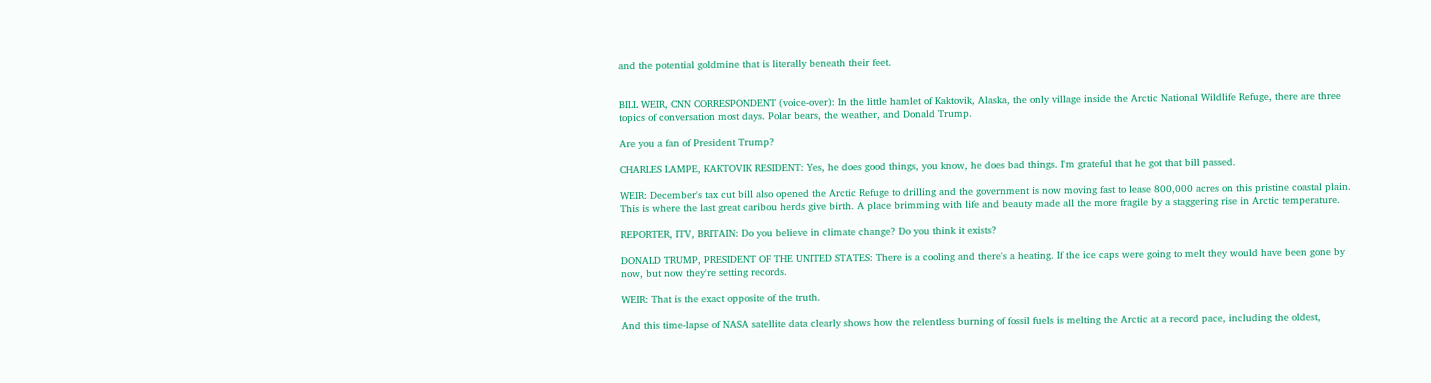and the potential goldmine that is literally beneath their feet.


BILL WEIR, CNN CORRESPONDENT (voice-over): In the little hamlet of Kaktovik, Alaska, the only village inside the Arctic National Wildlife Refuge, there are three topics of conversation most days. Polar bears, the weather, and Donald Trump.

Are you a fan of President Trump?

CHARLES LAMPE, KAKTOVIK RESIDENT: Yes, he does good things, you know, he does bad things. I'm grateful that he got that bill passed.

WEIR: December's tax cut bill also opened the Arctic Refuge to drilling and the government is now moving fast to lease 800,000 acres on this pristine coastal plain. This is where the last great caribou herds give birth. A place brimming with life and beauty made all the more fragile by a staggering rise in Arctic temperature.

REPORTER, ITV, BRITAIN: Do you believe in climate change? Do you think it exists?

DONALD TRUMP, PRESIDENT OF THE UNITED STATES: There is a cooling and there's a heating. If the ice caps were going to melt they would have been gone by now, but now they're setting records.

WEIR: That is the exact opposite of the truth.

And this time-lapse of NASA satellite data clearly shows how the relentless burning of fossil fuels is melting the Arctic at a record pace, including the oldest,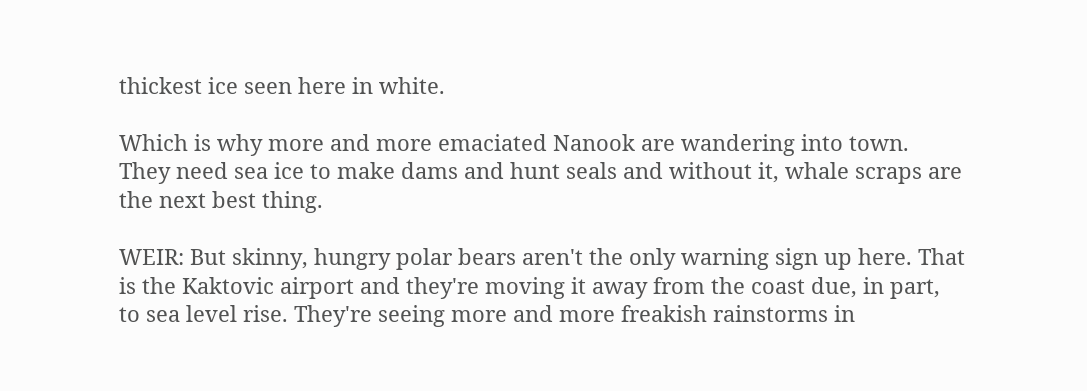thickest ice seen here in white.

Which is why more and more emaciated Nanook are wandering into town. They need sea ice to make dams and hunt seals and without it, whale scraps are the next best thing.

WEIR: But skinny, hungry polar bears aren't the only warning sign up here. That is the Kaktovic airport and they're moving it away from the coast due, in part, to sea level rise. They're seeing more and more freakish rainstorms in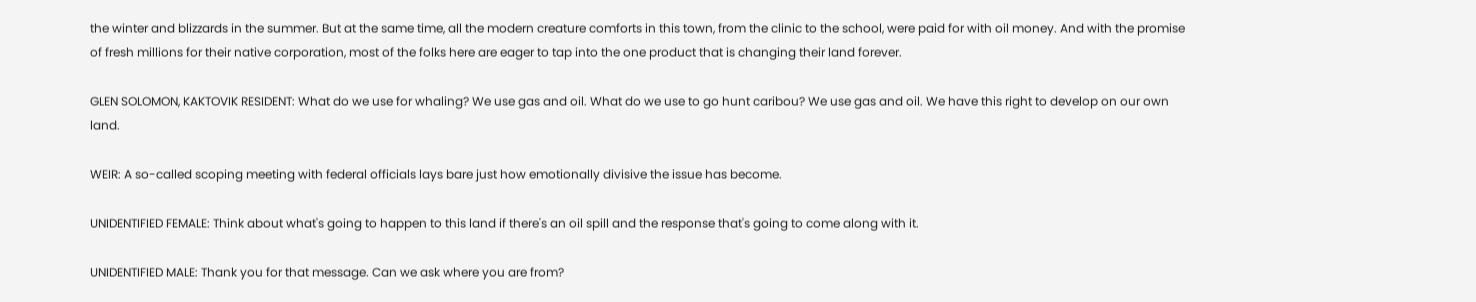the winter and blizzards in the summer. But at the same time, all the modern creature comforts in this town, from the clinic to the school, were paid for with oil money. And with the promise of fresh millions for their native corporation, most of the folks here are eager to tap into the one product that is changing their land forever.

GLEN SOLOMON, KAKTOVIK RESIDENT: What do we use for whaling? We use gas and oil. What do we use to go hunt caribou? We use gas and oil. We have this right to develop on our own land.

WEIR: A so-called scoping meeting with federal officials lays bare just how emotionally divisive the issue has become.

UNIDENTIFIED FEMALE: Think about what's going to happen to this land if there's an oil spill and the response that's going to come along with it.

UNIDENTIFIED MALE: Thank you for that message. Can we ask where you are from?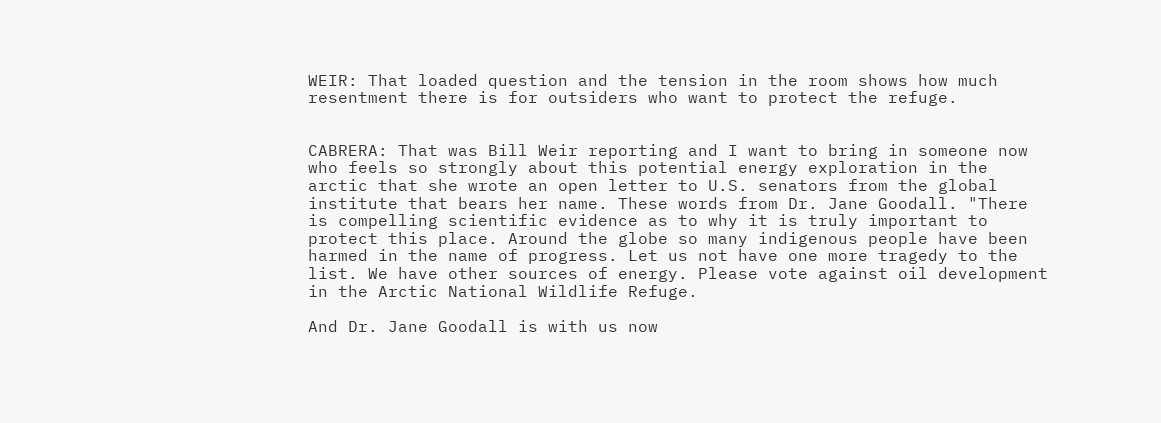WEIR: That loaded question and the tension in the room shows how much resentment there is for outsiders who want to protect the refuge.


CABRERA: That was Bill Weir reporting and I want to bring in someone now who feels so strongly about this potential energy exploration in the arctic that she wrote an open letter to U.S. senators from the global institute that bears her name. These words from Dr. Jane Goodall. "There is compelling scientific evidence as to why it is truly important to protect this place. Around the globe so many indigenous people have been harmed in the name of progress. Let us not have one more tragedy to the list. We have other sources of energy. Please vote against oil development in the Arctic National Wildlife Refuge.

And Dr. Jane Goodall is with us now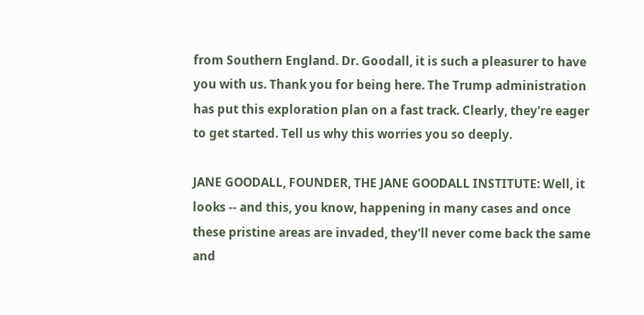from Southern England. Dr. Goodall, it is such a pleasurer to have you with us. Thank you for being here. The Trump administration has put this exploration plan on a fast track. Clearly, they're eager to get started. Tell us why this worries you so deeply.

JANE GOODALL, FOUNDER, THE JANE GOODALL INSTITUTE: Well, it looks -- and this, you know, happening in many cases and once these pristine areas are invaded, they'll never come back the same and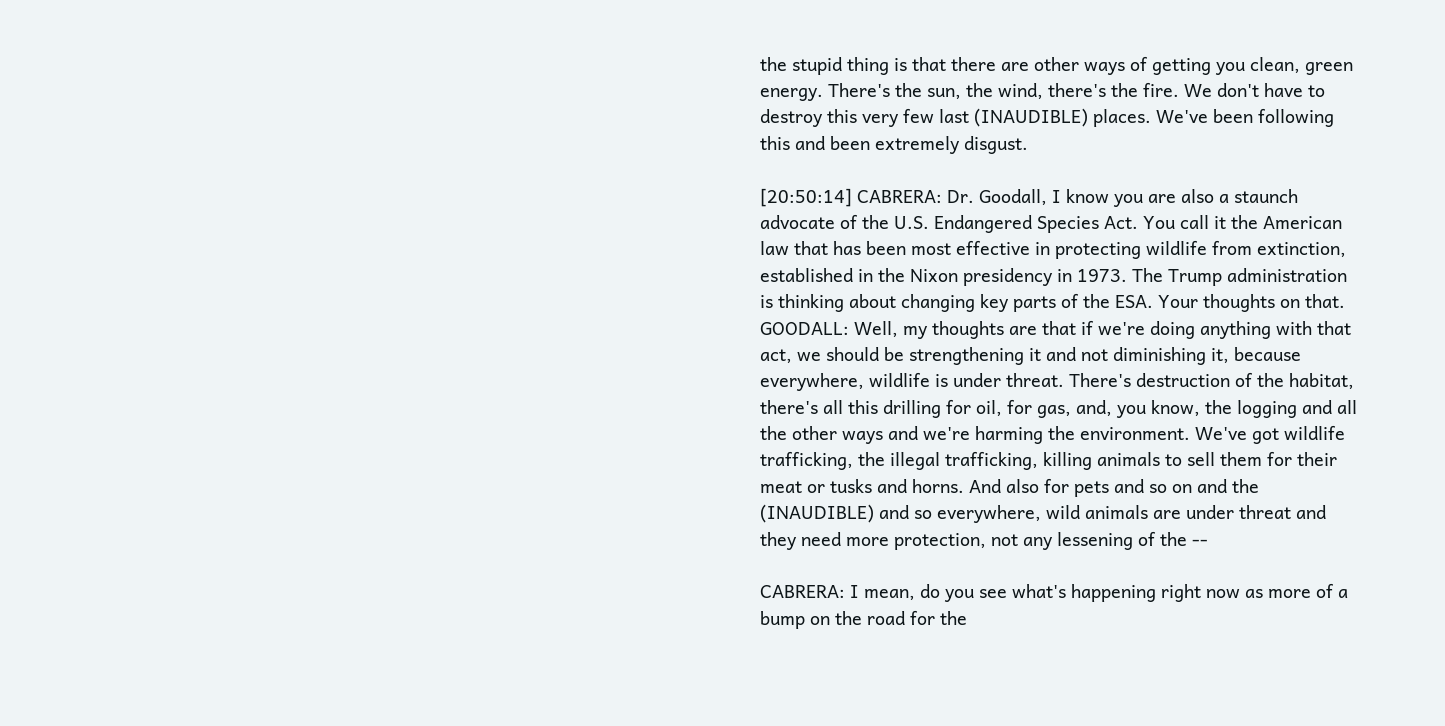the stupid thing is that there are other ways of getting you clean, green energy. There's the sun, the wind, there's the fire. We don't have to destroy this very few last (INAUDIBLE) places. We've been following this and been extremely disgust.

[20:50:14] CABRERA: Dr. Goodall, I know you are also a staunch advocate of the U.S. Endangered Species Act. You call it the American law that has been most effective in protecting wildlife from extinction, established in the Nixon presidency in 1973. The Trump administration is thinking about changing key parts of the ESA. Your thoughts on that. GOODALL: Well, my thoughts are that if we're doing anything with that act, we should be strengthening it and not diminishing it, because everywhere, wildlife is under threat. There's destruction of the habitat, there's all this drilling for oil, for gas, and, you know, the logging and all the other ways and we're harming the environment. We've got wildlife trafficking, the illegal trafficking, killing animals to sell them for their meat or tusks and horns. And also for pets and so on and the (INAUDIBLE) and so everywhere, wild animals are under threat and they need more protection, not any lessening of the --

CABRERA: I mean, do you see what's happening right now as more of a bump on the road for the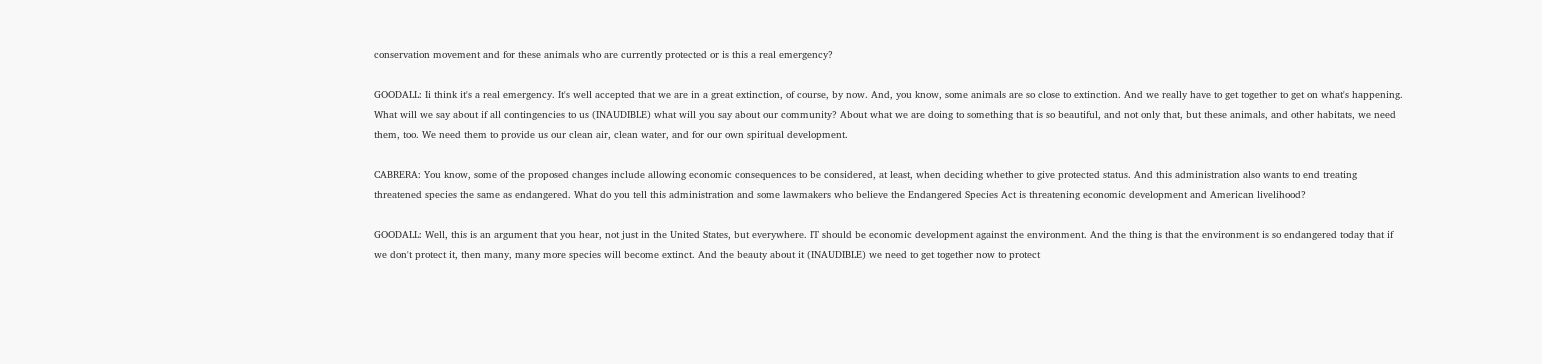conservation movement and for these animals who are currently protected or is this a real emergency?

GOODALL: Ii think it's a real emergency. It's well accepted that we are in a great extinction, of course, by now. And, you know, some animals are so close to extinction. And we really have to get together to get on what's happening. What will we say about if all contingencies to us (INAUDIBLE) what will you say about our community? About what we are doing to something that is so beautiful, and not only that, but these animals, and other habitats, we need them, too. We need them to provide us our clean air, clean water, and for our own spiritual development.

CABRERA: You know, some of the proposed changes include allowing economic consequences to be considered, at least, when deciding whether to give protected status. And this administration also wants to end treating threatened species the same as endangered. What do you tell this administration and some lawmakers who believe the Endangered Species Act is threatening economic development and American livelihood?

GOODALL: Well, this is an argument that you hear, not just in the United States, but everywhere. IT should be economic development against the environment. And the thing is that the environment is so endangered today that if we don't protect it, then many, many more species will become extinct. And the beauty about it (INAUDIBLE) we need to get together now to protect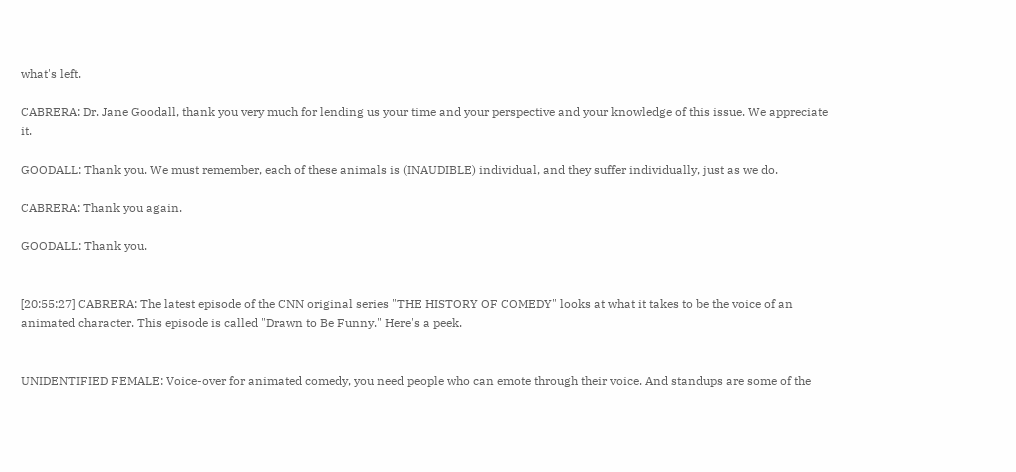what's left.

CABRERA: Dr. Jane Goodall, thank you very much for lending us your time and your perspective and your knowledge of this issue. We appreciate it.

GOODALL: Thank you. We must remember, each of these animals is (INAUDIBLE) individual, and they suffer individually, just as we do.

CABRERA: Thank you again.

GOODALL: Thank you.


[20:55:27] CABRERA: The latest episode of the CNN original series "THE HISTORY OF COMEDY" looks at what it takes to be the voice of an animated character. This episode is called "Drawn to Be Funny." Here's a peek.


UNIDENTIFIED FEMALE: Voice-over for animated comedy, you need people who can emote through their voice. And standups are some of the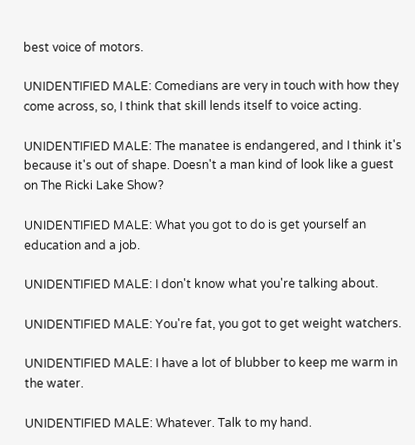best voice of motors.

UNIDENTIFIED MALE: Comedians are very in touch with how they come across, so, I think that skill lends itself to voice acting.

UNIDENTIFIED MALE: The manatee is endangered, and I think it's because it's out of shape. Doesn't a man kind of look like a guest on The Ricki Lake Show?

UNIDENTIFIED MALE: What you got to do is get yourself an education and a job.

UNIDENTIFIED MALE: I don't know what you're talking about.

UNIDENTIFIED MALE: You're fat, you got to get weight watchers.

UNIDENTIFIED MALE: I have a lot of blubber to keep me warm in the water.

UNIDENTIFIED MALE: Whatever. Talk to my hand.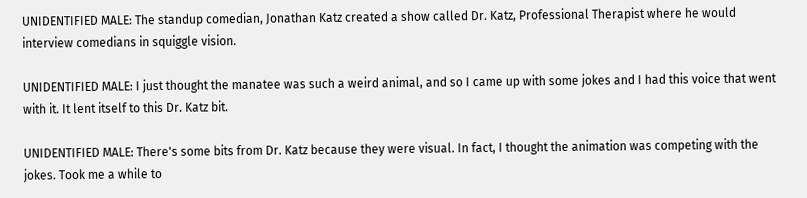UNIDENTIFIED MALE: The standup comedian, Jonathan Katz created a show called Dr. Katz, Professional Therapist where he would interview comedians in squiggle vision.

UNIDENTIFIED MALE: I just thought the manatee was such a weird animal, and so I came up with some jokes and I had this voice that went with it. It lent itself to this Dr. Katz bit.

UNIDENTIFIED MALE: There's some bits from Dr. Katz because they were visual. In fact, I thought the animation was competing with the jokes. Took me a while to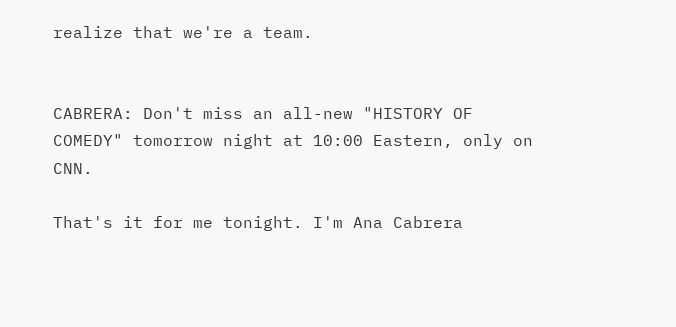realize that we're a team.


CABRERA: Don't miss an all-new "HISTORY OF COMEDY" tomorrow night at 10:00 Eastern, only on CNN.

That's it for me tonight. I'm Ana Cabrera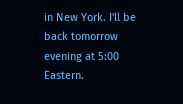in New York. I'll be back tomorrow evening at 5:00 Eastern.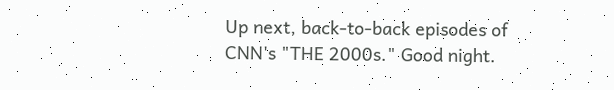Up next, back-to-back episodes of CNN's "THE 2000s." Good night.